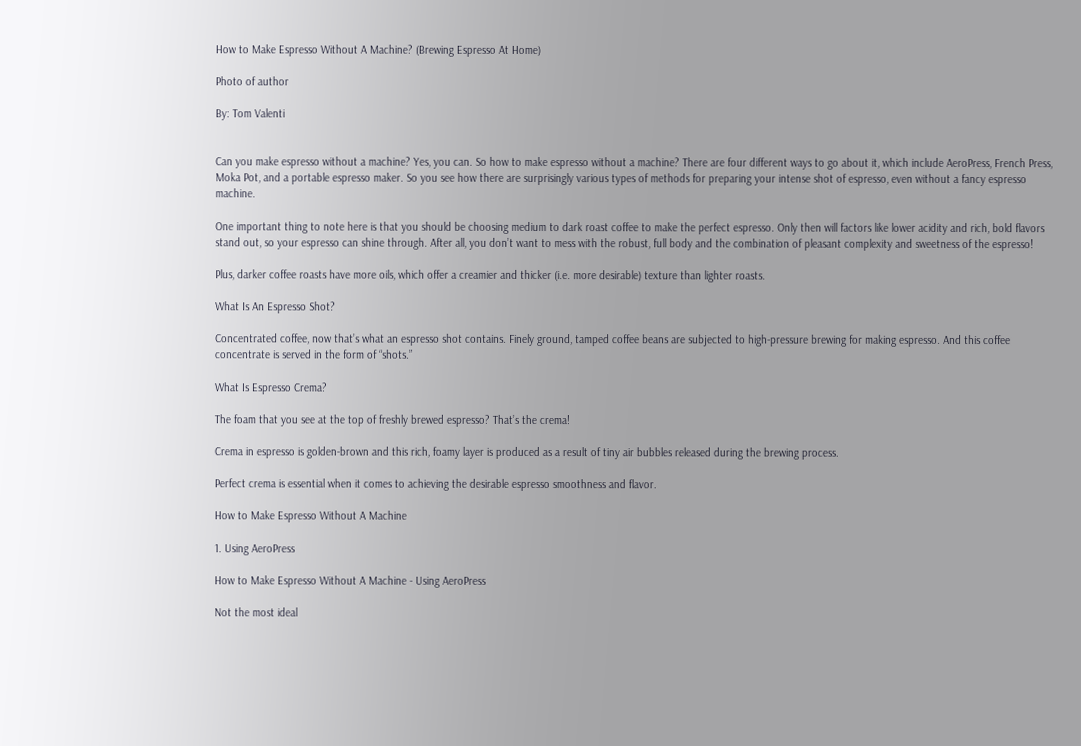How to Make Espresso Without A Machine? (Brewing Espresso At Home)

Photo of author

By: Tom Valenti


Can you make espresso without a machine? Yes, you can. So how to make espresso without a machine? There are four different ways to go about it, which include AeroPress, French Press, Moka Pot, and a portable espresso maker. So you see how there are surprisingly various types of methods for preparing your intense shot of espresso, even without a fancy espresso machine.

One important thing to note here is that you should be choosing medium to dark roast coffee to make the perfect espresso. Only then will factors like lower acidity and rich, bold flavors stand out, so your espresso can shine through. After all, you don’t want to mess with the robust, full body and the combination of pleasant complexity and sweetness of the espresso!

Plus, darker coffee roasts have more oils, which offer a creamier and thicker (i.e. more desirable) texture than lighter roasts.

What Is An Espresso Shot?

Concentrated coffee, now that’s what an espresso shot contains. Finely ground, tamped coffee beans are subjected to high-pressure brewing for making espresso. And this coffee concentrate is served in the form of “shots.”

What Is Espresso Crema?

The foam that you see at the top of freshly brewed espresso? That’s the crema!

Crema in espresso is golden-brown and this rich, foamy layer is produced as a result of tiny air bubbles released during the brewing process.

Perfect crema is essential when it comes to achieving the desirable espresso smoothness and flavor.

How to Make Espresso Without A Machine

1. Using AeroPress

How to Make Espresso Without A Machine - Using AeroPress

Not the most ideal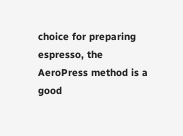choice for preparing espresso, the AeroPress method is a good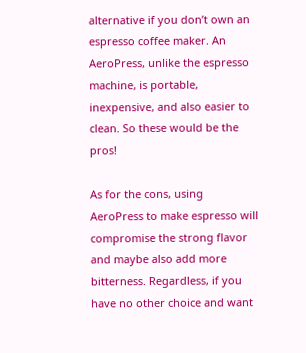alternative if you don’t own an espresso coffee maker. An AeroPress, unlike the espresso machine, is portable, inexpensive, and also easier to clean. So these would be the pros!

As for the cons, using AeroPress to make espresso will compromise the strong flavor and maybe also add more bitterness. Regardless, if you have no other choice and want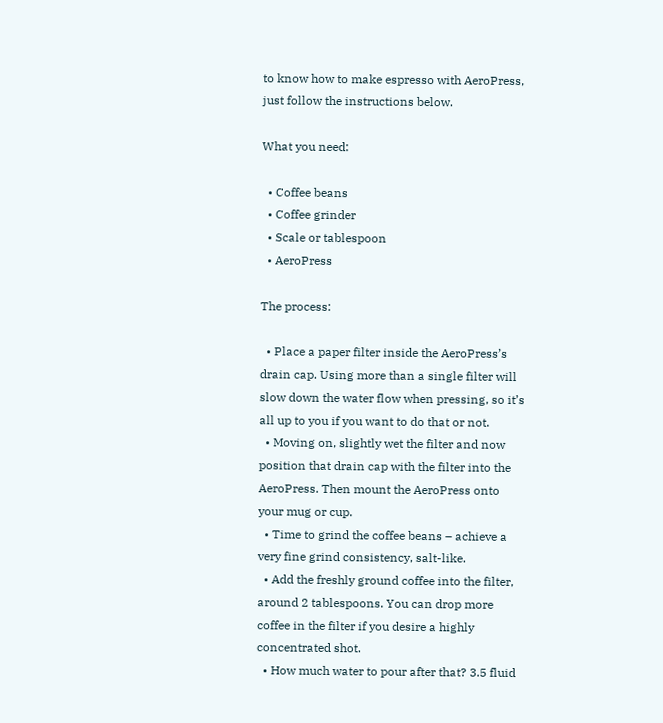to know how to make espresso with AeroPress, just follow the instructions below.

What you need:

  • Coffee beans
  • Coffee grinder
  • Scale or tablespoon
  • AeroPress

The process:

  • Place a paper filter inside the AeroPress’s drain cap. Using more than a single filter will slow down the water flow when pressing, so it’s all up to you if you want to do that or not.
  • Moving on, slightly wet the filter and now position that drain cap with the filter into the AeroPress. Then mount the AeroPress onto your mug or cup.
  • Time to grind the coffee beans – achieve a very fine grind consistency, salt-like.
  • Add the freshly ground coffee into the filter, around 2 tablespoons. You can drop more coffee in the filter if you desire a highly concentrated shot.
  • How much water to pour after that? 3.5 fluid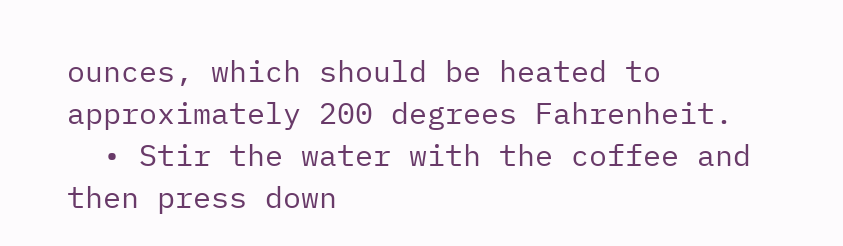ounces, which should be heated to approximately 200 degrees Fahrenheit.
  • Stir the water with the coffee and then press down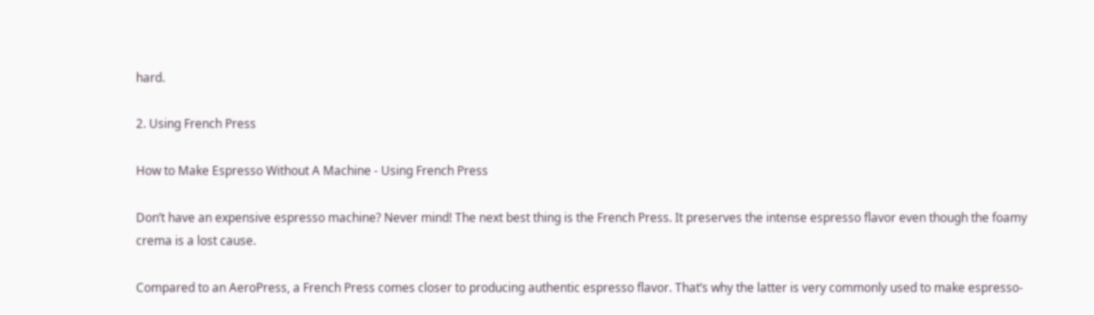hard.

2. Using French Press

How to Make Espresso Without A Machine - Using French Press

Don’t have an expensive espresso machine? Never mind! The next best thing is the French Press. It preserves the intense espresso flavor even though the foamy crema is a lost cause.

Compared to an AeroPress, a French Press comes closer to producing authentic espresso flavor. That’s why the latter is very commonly used to make espresso-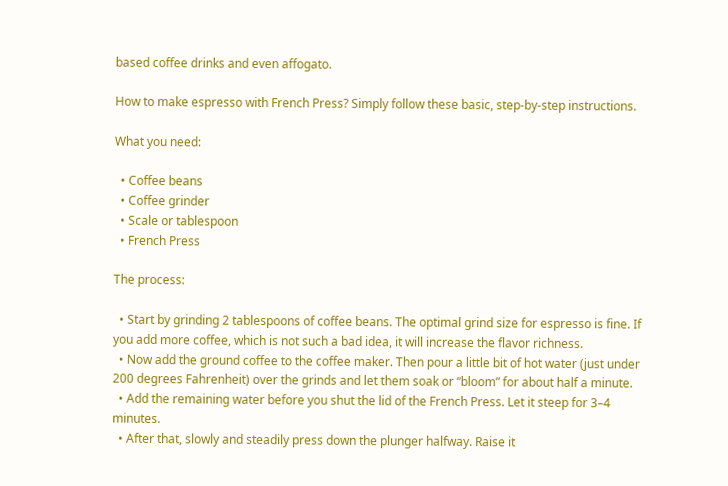based coffee drinks and even affogato.

How to make espresso with French Press? Simply follow these basic, step-by-step instructions.

What you need:

  • Coffee beans
  • Coffee grinder
  • Scale or tablespoon
  • French Press

The process:

  • Start by grinding 2 tablespoons of coffee beans. The optimal grind size for espresso is fine. If you add more coffee, which is not such a bad idea, it will increase the flavor richness.
  • Now add the ground coffee to the coffee maker. Then pour a little bit of hot water (just under 200 degrees Fahrenheit) over the grinds and let them soak or “bloom” for about half a minute.
  • Add the remaining water before you shut the lid of the French Press. Let it steep for 3–4 minutes.
  • After that, slowly and steadily press down the plunger halfway. Raise it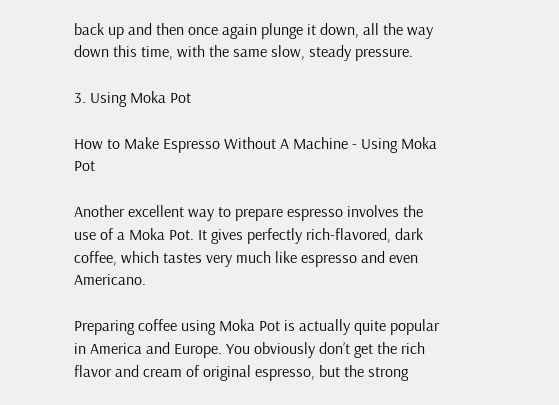back up and then once again plunge it down, all the way down this time, with the same slow, steady pressure.

3. Using Moka Pot

How to Make Espresso Without A Machine - Using Moka Pot

Another excellent way to prepare espresso involves the use of a Moka Pot. It gives perfectly rich-flavored, dark coffee, which tastes very much like espresso and even Americano.

Preparing coffee using Moka Pot is actually quite popular in America and Europe. You obviously don’t get the rich flavor and cream of original espresso, but the strong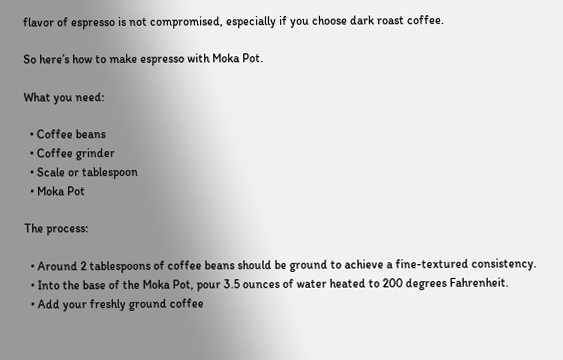flavor of espresso is not compromised, especially if you choose dark roast coffee.

So here’s how to make espresso with Moka Pot.

What you need:

  • Coffee beans
  • Coffee grinder
  • Scale or tablespoon
  • Moka Pot

The process:

  • Around 2 tablespoons of coffee beans should be ground to achieve a fine-textured consistency.
  • Into the base of the Moka Pot, pour 3.5 ounces of water heated to 200 degrees Fahrenheit.
  • Add your freshly ground coffee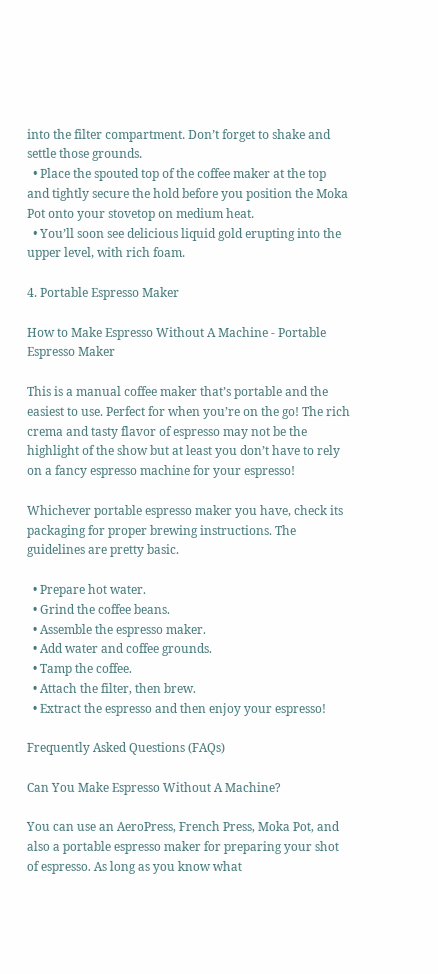into the filter compartment. Don’t forget to shake and settle those grounds.
  • Place the spouted top of the coffee maker at the top and tightly secure the hold before you position the Moka Pot onto your stovetop on medium heat.
  • You’ll soon see delicious liquid gold erupting into the upper level, with rich foam.

4. Portable Espresso Maker

How to Make Espresso Without A Machine - Portable Espresso Maker

This is a manual coffee maker that’s portable and the easiest to use. Perfect for when you’re on the go! The rich crema and tasty flavor of espresso may not be the highlight of the show but at least you don’t have to rely on a fancy espresso machine for your espresso!

Whichever portable espresso maker you have, check its packaging for proper brewing instructions. The guidelines are pretty basic.

  • Prepare hot water.
  • Grind the coffee beans.
  • Assemble the espresso maker.
  • Add water and coffee grounds.
  • Tamp the coffee.
  • Attach the filter, then brew.
  • Extract the espresso and then enjoy your espresso!

Frequently Asked Questions (FAQs)

Can You Make Espresso Without A Machine?

You can use an AeroPress, French Press, Moka Pot, and also a portable espresso maker for preparing your shot of espresso. As long as you know what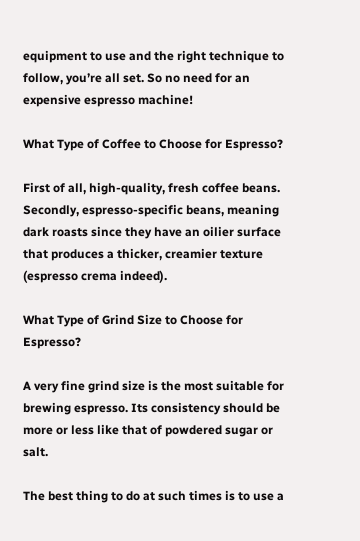equipment to use and the right technique to follow, you’re all set. So no need for an expensive espresso machine!

What Type of Coffee to Choose for Espresso?

First of all, high-quality, fresh coffee beans. Secondly, espresso-specific beans, meaning dark roasts since they have an oilier surface that produces a thicker, creamier texture (espresso crema indeed).

What Type of Grind Size to Choose for Espresso?

A very fine grind size is the most suitable for brewing espresso. Its consistency should be more or less like that of powdered sugar or salt.

The best thing to do at such times is to use a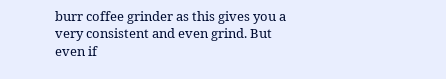burr coffee grinder as this gives you a very consistent and even grind. But even if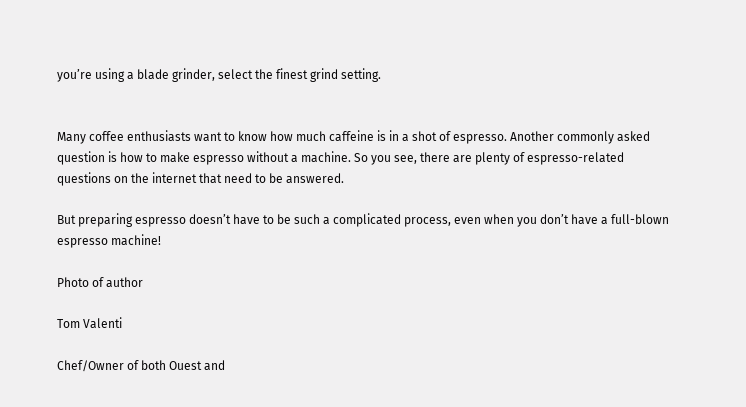you’re using a blade grinder, select the finest grind setting.


Many coffee enthusiasts want to know how much caffeine is in a shot of espresso. Another commonly asked question is how to make espresso without a machine. So you see, there are plenty of espresso-related questions on the internet that need to be answered.

But preparing espresso doesn’t have to be such a complicated process, even when you don’t have a full-blown espresso machine!

Photo of author

Tom Valenti

Chef/Owner of both Ouest and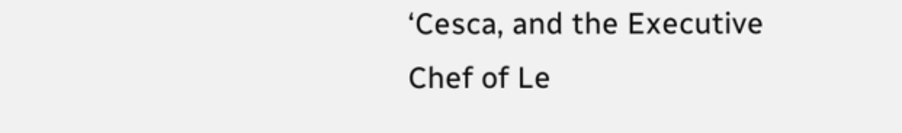‘Cesca, and the Executive Chef of Le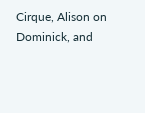Cirque, Alison on Dominick, and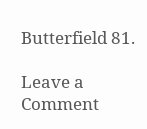Butterfield 81.

Leave a Comment